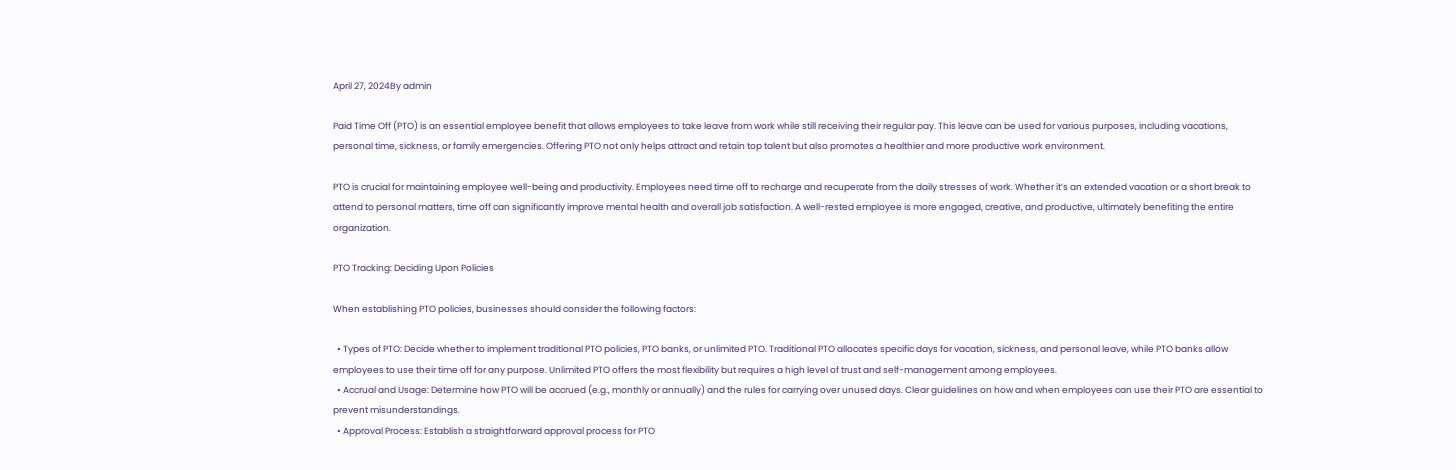April 27, 2024By admin

Paid Time Off (PTO) is an essential employee benefit that allows employees to take leave from work while still receiving their regular pay. This leave can be used for various purposes, including vacations, personal time, sickness, or family emergencies. Offering PTO not only helps attract and retain top talent but also promotes a healthier and more productive work environment.

PTO is crucial for maintaining employee well-being and productivity. Employees need time off to recharge and recuperate from the daily stresses of work. Whether it’s an extended vacation or a short break to attend to personal matters, time off can significantly improve mental health and overall job satisfaction. A well-rested employee is more engaged, creative, and productive, ultimately benefiting the entire organization.

PTO Tracking: Deciding Upon Policies

When establishing PTO policies, businesses should consider the following factors:

  • Types of PTO: Decide whether to implement traditional PTO policies, PTO banks, or unlimited PTO. Traditional PTO allocates specific days for vacation, sickness, and personal leave, while PTO banks allow employees to use their time off for any purpose. Unlimited PTO offers the most flexibility but requires a high level of trust and self-management among employees.
  • Accrual and Usage: Determine how PTO will be accrued (e.g., monthly or annually) and the rules for carrying over unused days. Clear guidelines on how and when employees can use their PTO are essential to prevent misunderstandings.
  • Approval Process: Establish a straightforward approval process for PTO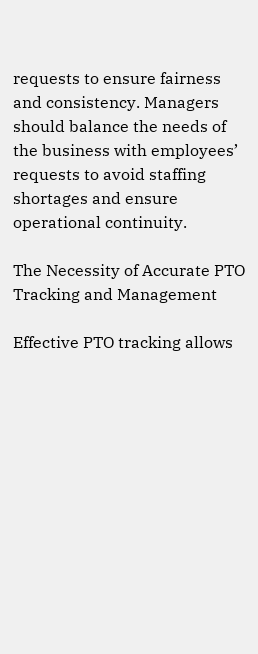requests to ensure fairness and consistency. Managers should balance the needs of the business with employees’ requests to avoid staffing shortages and ensure operational continuity.

The Necessity of Accurate PTO Tracking and Management

Effective PTO tracking allows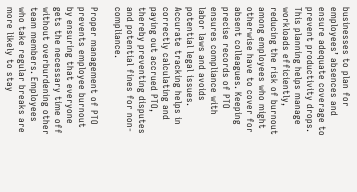businesses to plan for employees’ absences and ensure adequate coverage to prevent productivity drops. This planning helps manage workloads efficiently, reducing the risk of burnout among employees who might otherwise have to cover for absent colleagues. Keeping precise records of PTO ensures compliance with labor laws and avoids potential legal issues. Accurate tracking helps in correctly calculating and paying out accrued PTO, thereby preventing disputes and potential fines for non-compliance.

Proper management of PTO prevents employee burnout by ensuring that everyone gets the necessary time off without overburdening other team members. Employees who take regular breaks are more likely to stay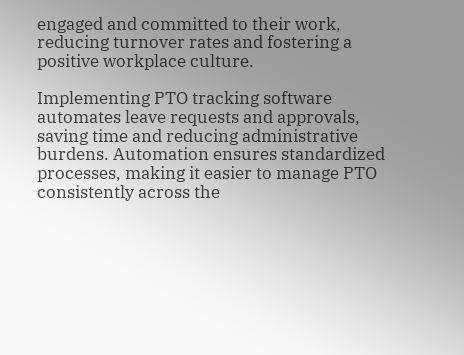engaged and committed to their work, reducing turnover rates and fostering a positive workplace culture.

Implementing PTO tracking software automates leave requests and approvals, saving time and reducing administrative burdens. Automation ensures standardized processes, making it easier to manage PTO consistently across the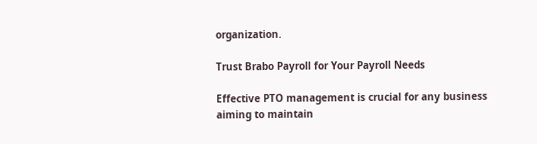organization.

Trust Brabo Payroll for Your Payroll Needs

Effective PTO management is crucial for any business aiming to maintain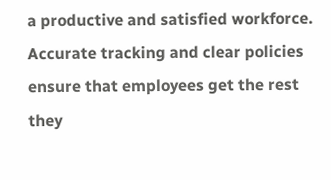a productive and satisfied workforce. Accurate tracking and clear policies ensure that employees get the rest they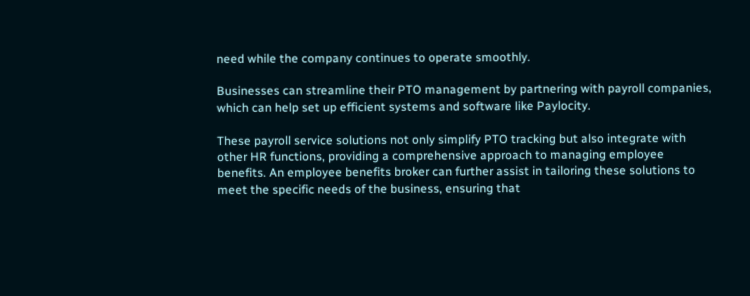need while the company continues to operate smoothly.

Businesses can streamline their PTO management by partnering with payroll companies, which can help set up efficient systems and software like Paylocity.

These payroll service solutions not only simplify PTO tracking but also integrate with other HR functions, providing a comprehensive approach to managing employee benefits. An employee benefits broker can further assist in tailoring these solutions to meet the specific needs of the business, ensuring that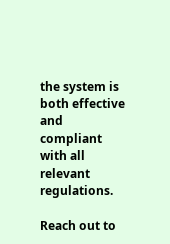the system is both effective and compliant with all relevant regulations.

Reach out to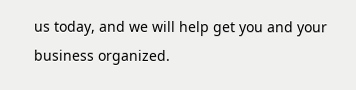us today, and we will help get you and your business organized.